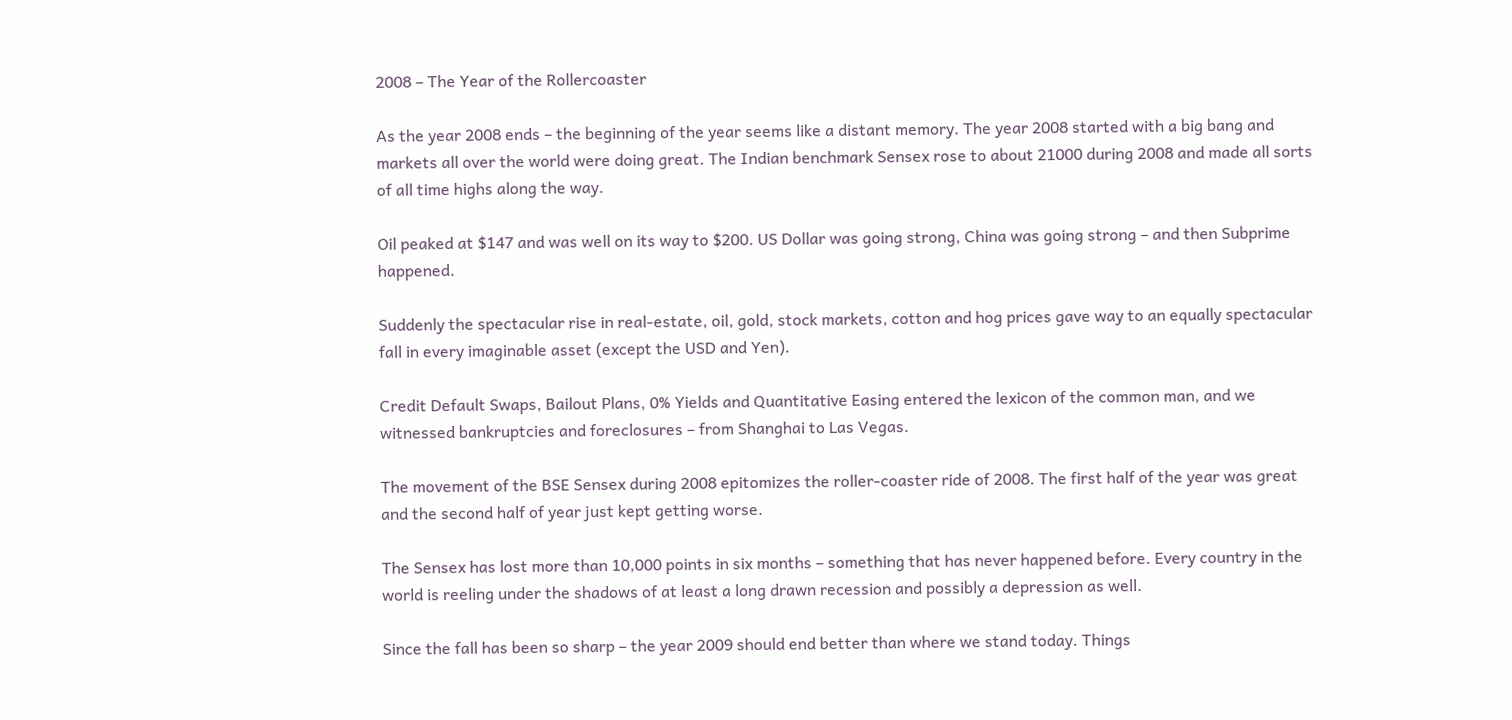2008 – The Year of the Rollercoaster

As the year 2008 ends – the beginning of the year seems like a distant memory. The year 2008 started with a big bang and markets all over the world were doing great. The Indian benchmark Sensex rose to about 21000 during 2008 and made all sorts of all time highs along the way.

Oil peaked at $147 and was well on its way to $200. US Dollar was going strong, China was going strong – and then Subprime happened.

Suddenly the spectacular rise in real-estate, oil, gold, stock markets, cotton and hog prices gave way to an equally spectacular fall in every imaginable asset (except the USD and Yen).

Credit Default Swaps, Bailout Plans, 0% Yields and Quantitative Easing entered the lexicon of the common man, and we witnessed bankruptcies and foreclosures – from Shanghai to Las Vegas.

The movement of the BSE Sensex during 2008 epitomizes the roller-coaster ride of 2008. The first half of the year was great and the second half of year just kept getting worse.

The Sensex has lost more than 10,000 points in six months – something that has never happened before. Every country in the world is reeling under the shadows of at least a long drawn recession and possibly a depression as well.

Since the fall has been so sharp – the year 2009 should end better than where we stand today. Things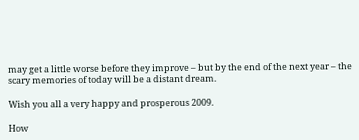may get a little worse before they improve – but by the end of the next year – the scary memories of today will be a distant dream.

Wish you all a very happy and prosperous 2009.

How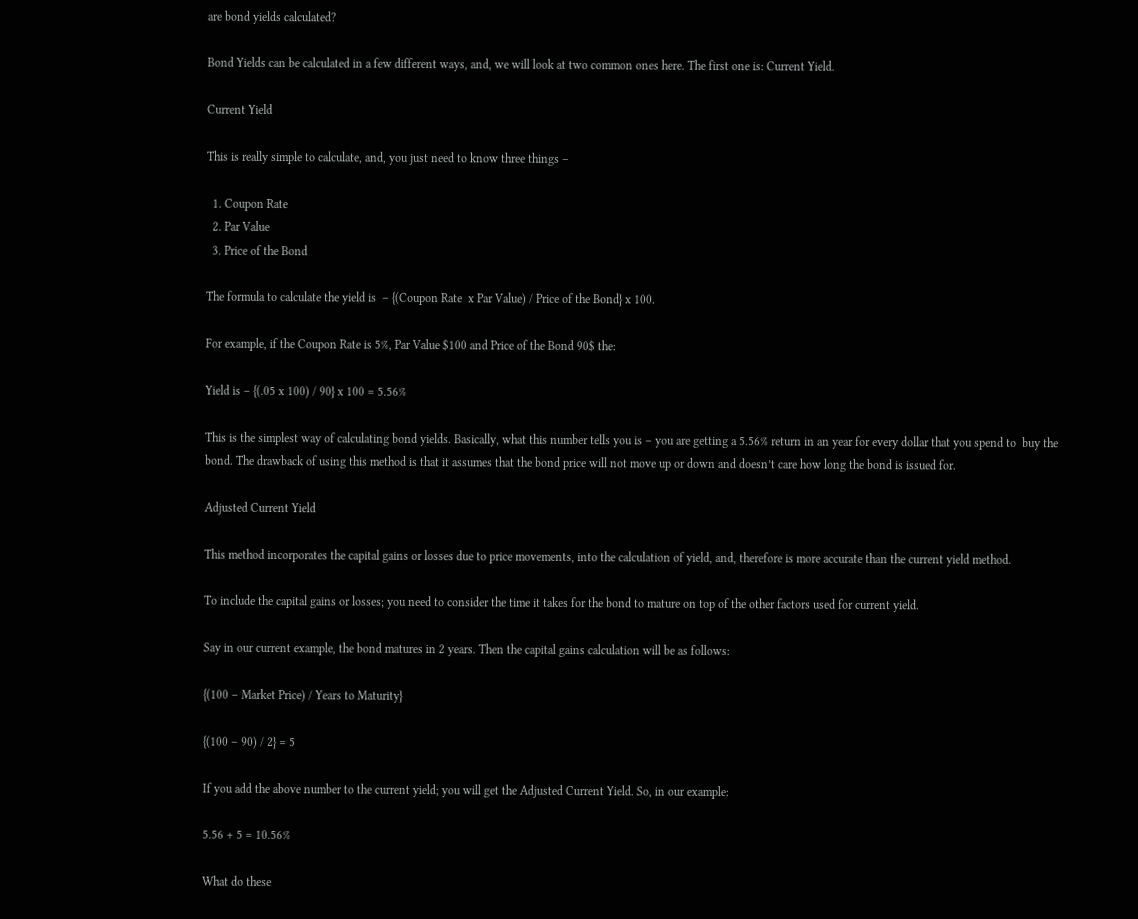are bond yields calculated?

Bond Yields can be calculated in a few different ways, and, we will look at two common ones here. The first one is: Current Yield.

Current Yield

This is really simple to calculate, and, you just need to know three things –

  1. Coupon Rate
  2. Par Value
  3. Price of the Bond

The formula to calculate the yield is  – {(Coupon Rate  x Par Value) / Price of the Bond} x 100.

For example, if the Coupon Rate is 5%, Par Value $100 and Price of the Bond 90$ the:

Yield is – {(.05 x 100) / 90} x 100 = 5.56%

This is the simplest way of calculating bond yields. Basically, what this number tells you is – you are getting a 5.56% return in an year for every dollar that you spend to  buy the bond. The drawback of using this method is that it assumes that the bond price will not move up or down and doesn’t care how long the bond is issued for.

Adjusted Current Yield

This method incorporates the capital gains or losses due to price movements, into the calculation of yield, and, therefore is more accurate than the current yield method.

To include the capital gains or losses; you need to consider the time it takes for the bond to mature on top of the other factors used for current yield.

Say in our current example, the bond matures in 2 years. Then the capital gains calculation will be as follows:

{(100 – Market Price) / Years to Maturity}

{(100 – 90) / 2} = 5

If you add the above number to the current yield; you will get the Adjusted Current Yield. So, in our example:

5.56 + 5 = 10.56%

What do these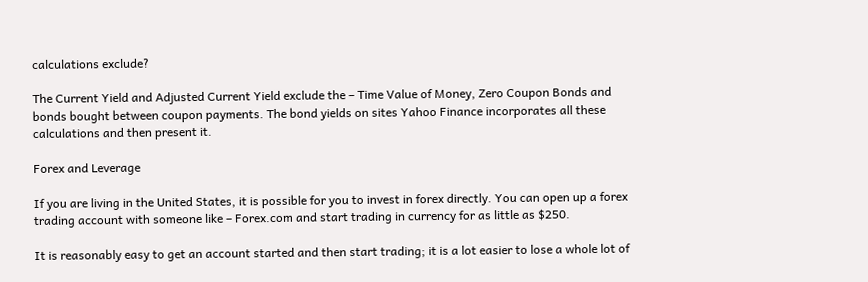calculations exclude?

The Current Yield and Adjusted Current Yield exclude the – Time Value of Money, Zero Coupon Bonds and bonds bought between coupon payments. The bond yields on sites Yahoo Finance incorporates all these calculations and then present it.

Forex and Leverage

If you are living in the United States, it is possible for you to invest in forex directly. You can open up a forex trading account with someone like – Forex.com and start trading in currency for as little as $250.

It is reasonably easy to get an account started and then start trading; it is a lot easier to lose a whole lot of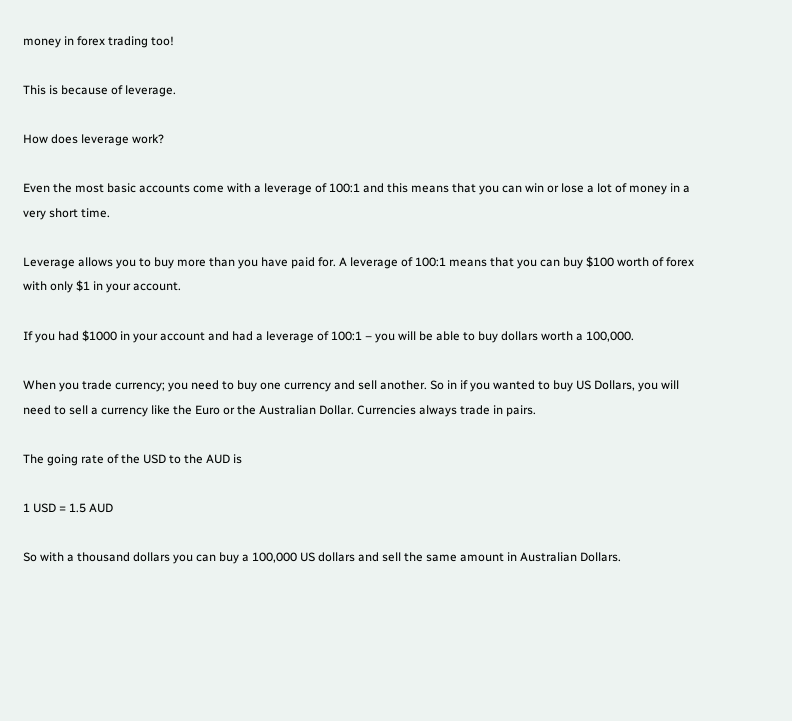money in forex trading too!

This is because of leverage.

How does leverage work?

Even the most basic accounts come with a leverage of 100:1 and this means that you can win or lose a lot of money in a very short time.

Leverage allows you to buy more than you have paid for. A leverage of 100:1 means that you can buy $100 worth of forex with only $1 in your account.

If you had $1000 in your account and had a leverage of 100:1 – you will be able to buy dollars worth a 100,000.

When you trade currency; you need to buy one currency and sell another. So in if you wanted to buy US Dollars, you will need to sell a currency like the Euro or the Australian Dollar. Currencies always trade in pairs.

The going rate of the USD to the AUD is

1 USD = 1.5 AUD

So with a thousand dollars you can buy a 100,000 US dollars and sell the same amount in Australian Dollars.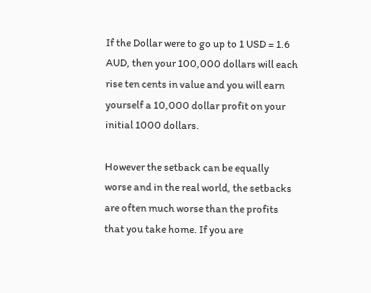If the Dollar were to go up to 1 USD = 1.6 AUD, then your 100,000 dollars will each rise ten cents in value and you will earn yourself a 10,000 dollar profit on your initial 1000 dollars.

However the setback can be equally worse and in the real world, the setbacks are often much worse than the profits that you take home. If you are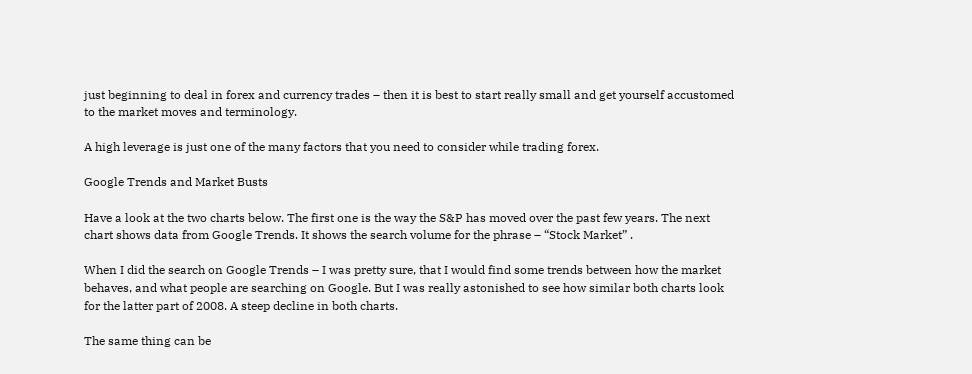just beginning to deal in forex and currency trades – then it is best to start really small and get yourself accustomed to the market moves and terminology.

A high leverage is just one of the many factors that you need to consider while trading forex.

Google Trends and Market Busts

Have a look at the two charts below. The first one is the way the S&P has moved over the past few years. The next chart shows data from Google Trends. It shows the search volume for the phrase – “Stock Market” .

When I did the search on Google Trends – I was pretty sure, that I would find some trends between how the market behaves, and what people are searching on Google. But I was really astonished to see how similar both charts look for the latter part of 2008. A steep decline in both charts.

The same thing can be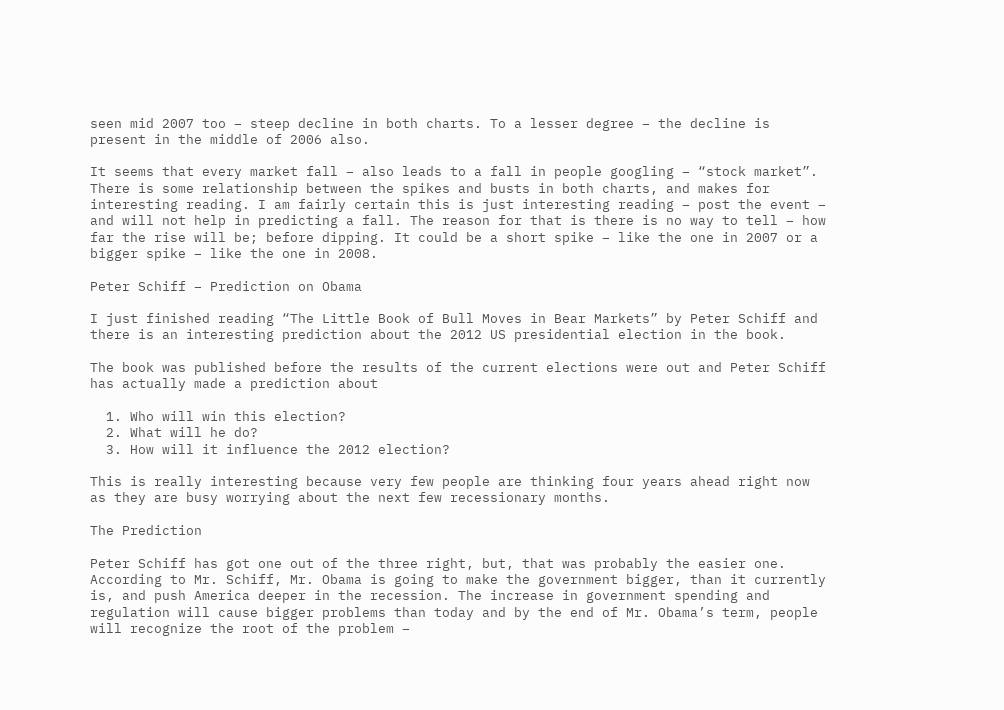seen mid 2007 too – steep decline in both charts. To a lesser degree – the decline is present in the middle of 2006 also.

It seems that every market fall – also leads to a fall in people googling – “stock market”. There is some relationship between the spikes and busts in both charts, and makes for interesting reading. I am fairly certain this is just interesting reading – post the event – and will not help in predicting a fall. The reason for that is there is no way to tell – how far the rise will be; before dipping. It could be a short spike – like the one in 2007 or a bigger spike – like the one in 2008.

Peter Schiff – Prediction on Obama

I just finished reading “The Little Book of Bull Moves in Bear Markets” by Peter Schiff and there is an interesting prediction about the 2012 US presidential election in the book.

The book was published before the results of the current elections were out and Peter Schiff has actually made a prediction about

  1. Who will win this election?
  2. What will he do?
  3. How will it influence the 2012 election?

This is really interesting because very few people are thinking four years ahead right now as they are busy worrying about the next few recessionary months.

The Prediction

Peter Schiff has got one out of the three right, but, that was probably the easier one. According to Mr. Schiff, Mr. Obama is going to make the government bigger, than it currently is, and push America deeper in the recession. The increase in government spending and regulation will cause bigger problems than today and by the end of Mr. Obama’s term, people will recognize the root of the problem –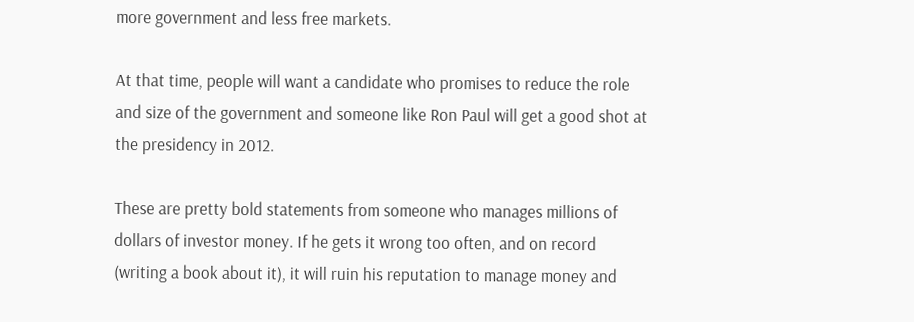more government and less free markets.

At that time, people will want a candidate who promises to reduce the role and size of the government and someone like Ron Paul will get a good shot at the presidency in 2012.

These are pretty bold statements from someone who manages millions of dollars of investor money. If he gets it wrong too often, and on record (writing a book about it), it will ruin his reputation to manage money and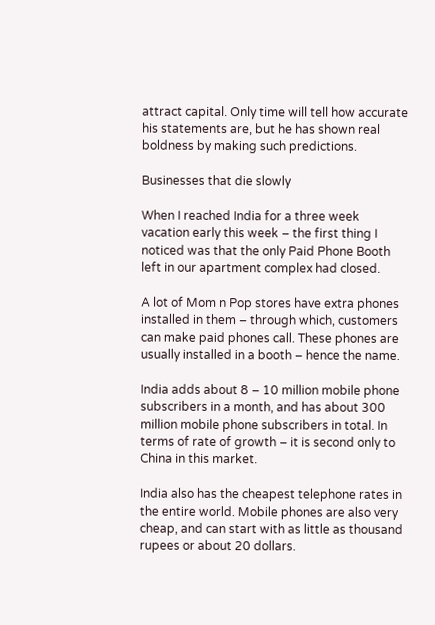attract capital. Only time will tell how accurate his statements are, but he has shown real boldness by making such predictions.

Businesses that die slowly

When I reached India for a three week vacation early this week – the first thing I noticed was that the only Paid Phone Booth left in our apartment complex had closed.

A lot of Mom n Pop stores have extra phones installed in them – through which, customers can make paid phones call. These phones are usually installed in a booth – hence the name.

India adds about 8 – 10 million mobile phone subscribers in a month, and has about 300 million mobile phone subscribers in total. In terms of rate of growth – it is second only to China in this market.

India also has the cheapest telephone rates in the entire world. Mobile phones are also very cheap, and can start with as little as thousand rupees or about 20 dollars.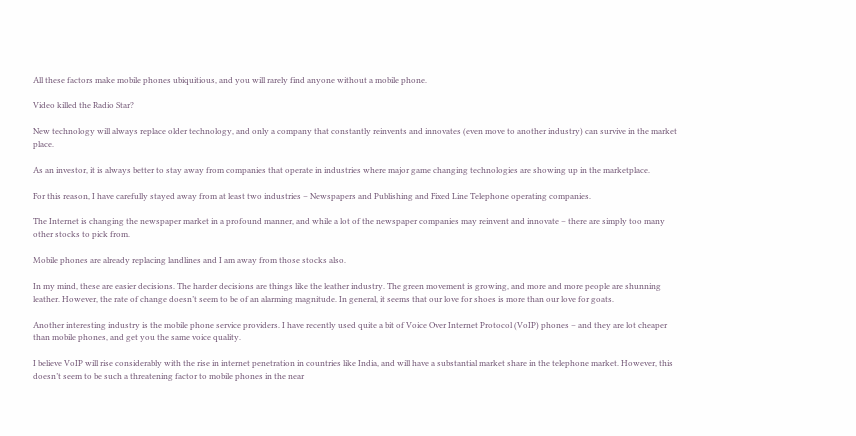All these factors make mobile phones ubiquitious, and you will rarely find anyone without a mobile phone.

Video killed the Radio Star?

New technology will always replace older technology, and only a company that constantly reinvents and innovates (even move to another industry) can survive in the market place.

As an investor, it is always better to stay away from companies that operate in industries where major game changing technologies are showing up in the marketplace.

For this reason, I have carefully stayed away from at least two industries – Newspapers and Publishing and Fixed Line Telephone operating companies.

The Internet is changing the newspaper market in a profound manner, and while a lot of the newspaper companies may reinvent and innovate – there are simply too many other stocks to pick from.

Mobile phones are already replacing landlines and I am away from those stocks also.

In my mind, these are easier decisions. The harder decisions are things like the leather industry. The green movement is growing, and more and more people are shunning leather. However, the rate of change doesn’t seem to be of an alarming magnitude. In general, it seems that our love for shoes is more than our love for goats.

Another interesting industry is the mobile phone service providers. I have recently used quite a bit of Voice Over Internet Protocol (VoIP) phones – and they are lot cheaper than mobile phones, and get you the same voice quality.

I believe VoIP will rise considerably with the rise in internet penetration in countries like India, and will have a substantial market share in the telephone market. However, this doesn’t seem to be such a threatening factor to mobile phones in the near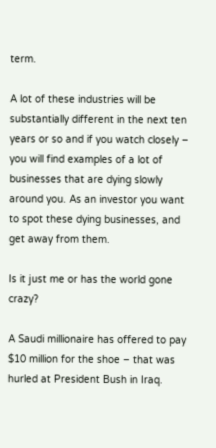term.

A lot of these industries will be substantially different in the next ten years or so and if you watch closely – you will find examples of a lot of businesses that are dying slowly around you. As an investor you want to spot these dying businesses, and get away from them.

Is it just me or has the world gone crazy?

A Saudi millionaire has offered to pay $10 million for the shoe – that was hurled at President Bush in Iraq.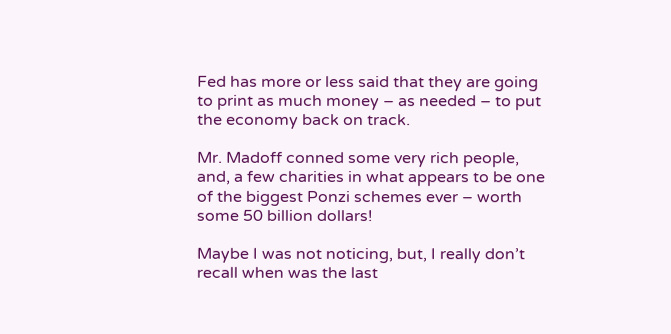Fed has more or less said that they are going to print as much money – as needed – to put the economy back on track.

Mr. Madoff conned some very rich people, and, a few charities in what appears to be one of the biggest Ponzi schemes ever – worth some 50 billion dollars!

Maybe I was not noticing, but, I really don’t recall when was the last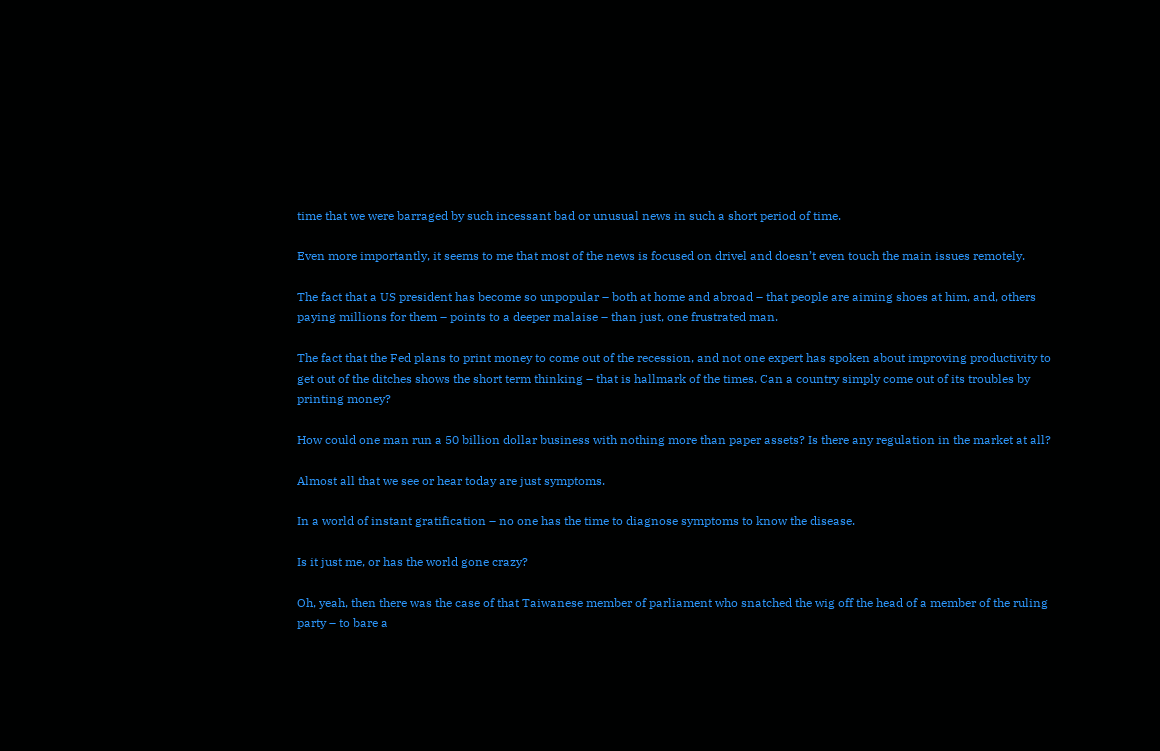time that we were barraged by such incessant bad or unusual news in such a short period of time.

Even more importantly, it seems to me that most of the news is focused on drivel and doesn’t even touch the main issues remotely.

The fact that a US president has become so unpopular – both at home and abroad – that people are aiming shoes at him, and, others paying millions for them – points to a deeper malaise – than just, one frustrated man.

The fact that the Fed plans to print money to come out of the recession, and not one expert has spoken about improving productivity to get out of the ditches shows the short term thinking – that is hallmark of the times. Can a country simply come out of its troubles by printing money?

How could one man run a 50 billion dollar business with nothing more than paper assets? Is there any regulation in the market at all?

Almost all that we see or hear today are just symptoms.

In a world of instant gratification – no one has the time to diagnose symptoms to know the disease.

Is it just me, or has the world gone crazy?

Oh, yeah, then there was the case of that Taiwanese member of parliament who snatched the wig off the head of a member of the ruling party – to bare a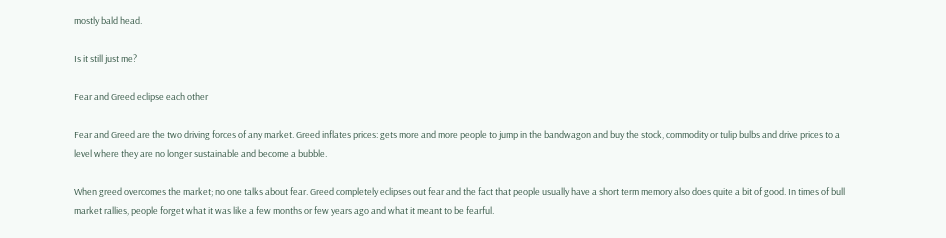mostly bald head.

Is it still just me?

Fear and Greed eclipse each other

Fear and Greed are the two driving forces of any market. Greed inflates prices: gets more and more people to jump in the bandwagon and buy the stock, commodity or tulip bulbs and drive prices to a level where they are no longer sustainable and become a bubble.

When greed overcomes the market; no one talks about fear. Greed completely eclipses out fear and the fact that people usually have a short term memory also does quite a bit of good. In times of bull market rallies, people forget what it was like a few months or few years ago and what it meant to be fearful.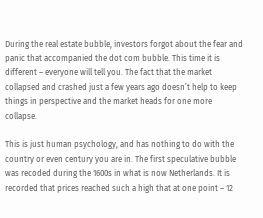During the real estate bubble, investors forgot about the fear and panic that accompanied the dot com bubble. This time it is different – everyone will tell you. The fact that the market collapsed and crashed just a few years ago doesn’t help to keep things in perspective and the market heads for one more collapse.

This is just human psychology, and has nothing to do with the country or even century you are in. The first speculative bubble was recoded during the 1600s in what is now Netherlands. It is recorded that prices reached such a high that at one point – 12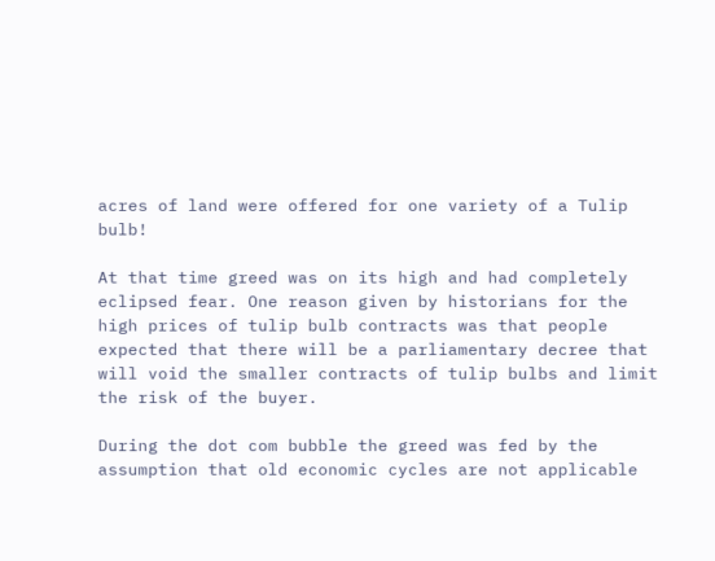acres of land were offered for one variety of a Tulip bulb!

At that time greed was on its high and had completely eclipsed fear. One reason given by historians for the high prices of tulip bulb contracts was that people expected that there will be a parliamentary decree that will void the smaller contracts of tulip bulbs and limit the risk of the buyer.

During the dot com bubble the greed was fed by the assumption that old economic cycles are not applicable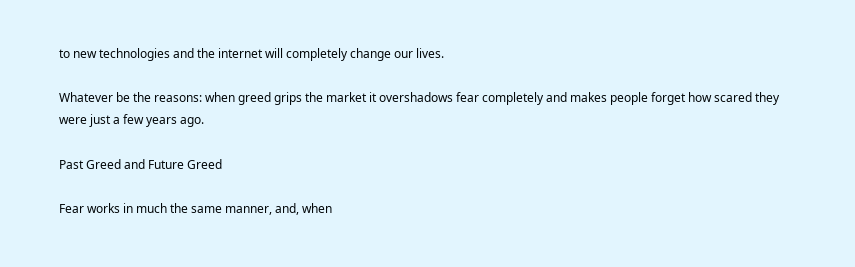to new technologies and the internet will completely change our lives.

Whatever be the reasons: when greed grips the market it overshadows fear completely and makes people forget how scared they were just a few years ago.

Past Greed and Future Greed

Fear works in much the same manner, and, when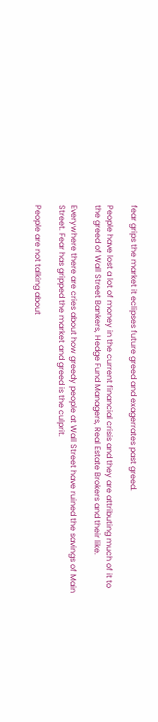fear grips the market it eclipses future greed and exagerrates past greed.

People have lost a lot of money in the current financial crisis and they are attributing much of it to the greed of Wall Street Bankers, Hedge Fund Managers, Real Estate Brokers and their like.

Everywhere there are cries about how greedy people at Wall Street have ruined the savings of Main Street. Fear has gripped the market and greed is the culprit.

People are not talking about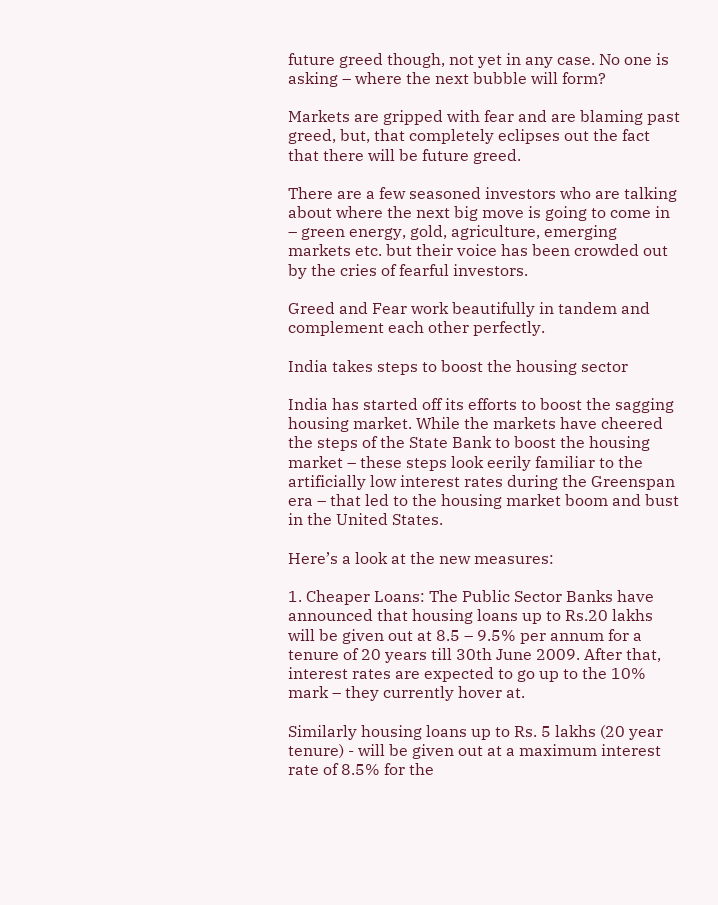future greed though, not yet in any case. No one is asking – where the next bubble will form?

Markets are gripped with fear and are blaming past greed, but, that completely eclipses out the fact that there will be future greed.

There are a few seasoned investors who are talking about where the next big move is going to come in – green energy, gold, agriculture, emerging markets etc. but their voice has been crowded out by the cries of fearful investors.

Greed and Fear work beautifully in tandem and complement each other perfectly.

India takes steps to boost the housing sector

India has started off its efforts to boost the sagging housing market. While the markets have cheered the steps of the State Bank to boost the housing market – these steps look eerily familiar to the artificially low interest rates during the Greenspan era – that led to the housing market boom and bust in the United States.

Here’s a look at the new measures:

1. Cheaper Loans: The Public Sector Banks have announced that housing loans up to Rs.20 lakhs will be given out at 8.5 – 9.5% per annum for a tenure of 20 years till 30th June 2009. After that, interest rates are expected to go up to the 10% mark – they currently hover at.

Similarly housing loans up to Rs. 5 lakhs (20 year tenure) - will be given out at a maximum interest rate of 8.5% for the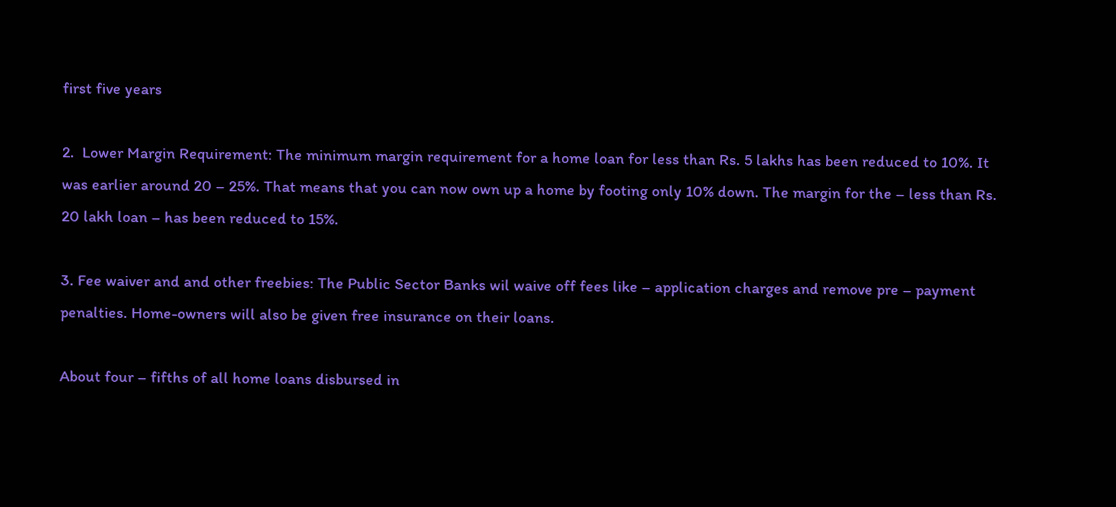first five years

2.  Lower Margin Requirement: The minimum margin requirement for a home loan for less than Rs. 5 lakhs has been reduced to 10%. It was earlier around 20 – 25%. That means that you can now own up a home by footing only 10% down. The margin for the – less than Rs. 20 lakh loan – has been reduced to 15%.

3. Fee waiver and and other freebies: The Public Sector Banks wil waive off fees like – application charges and remove pre – payment penalties. Home-owners will also be given free insurance on their loans.

About four – fifths of all home loans disbursed in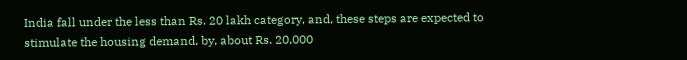India fall under the less than Rs. 20 lakh category, and, these steps are expected to stimulate the housing demand, by, about Rs. 20,000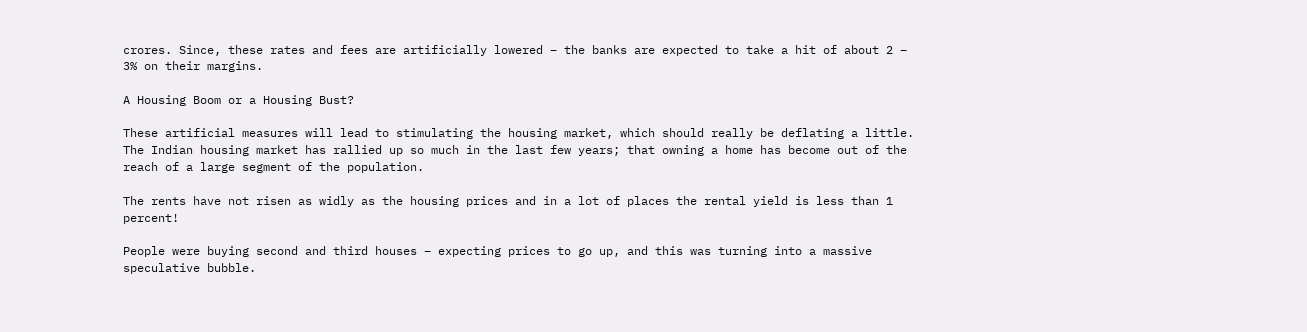crores. Since, these rates and fees are artificially lowered – the banks are expected to take a hit of about 2 – 3% on their margins.

A Housing Boom or a Housing Bust?

These artificial measures will lead to stimulating the housing market, which should really be deflating a little. The Indian housing market has rallied up so much in the last few years; that owning a home has become out of the reach of a large segment of the population.

The rents have not risen as widly as the housing prices and in a lot of places the rental yield is less than 1 percent!

People were buying second and third houses – expecting prices to go up, and this was turning into a massive speculative bubble.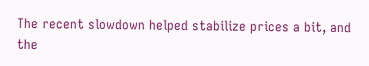The recent slowdown helped stabilize prices a bit, and the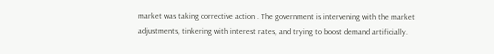market was taking corrective action . The government is intervening with the market adjustments, tinkering with interest rates, and trying to boost demand artificially.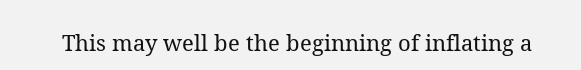This may well be the beginning of inflating a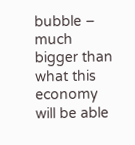bubble – much bigger than what this economy will be able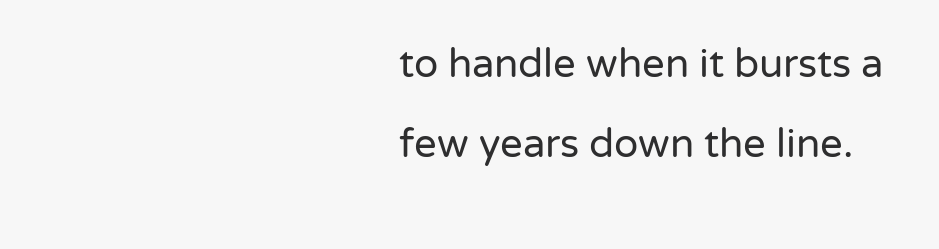to handle when it bursts a few years down the line.